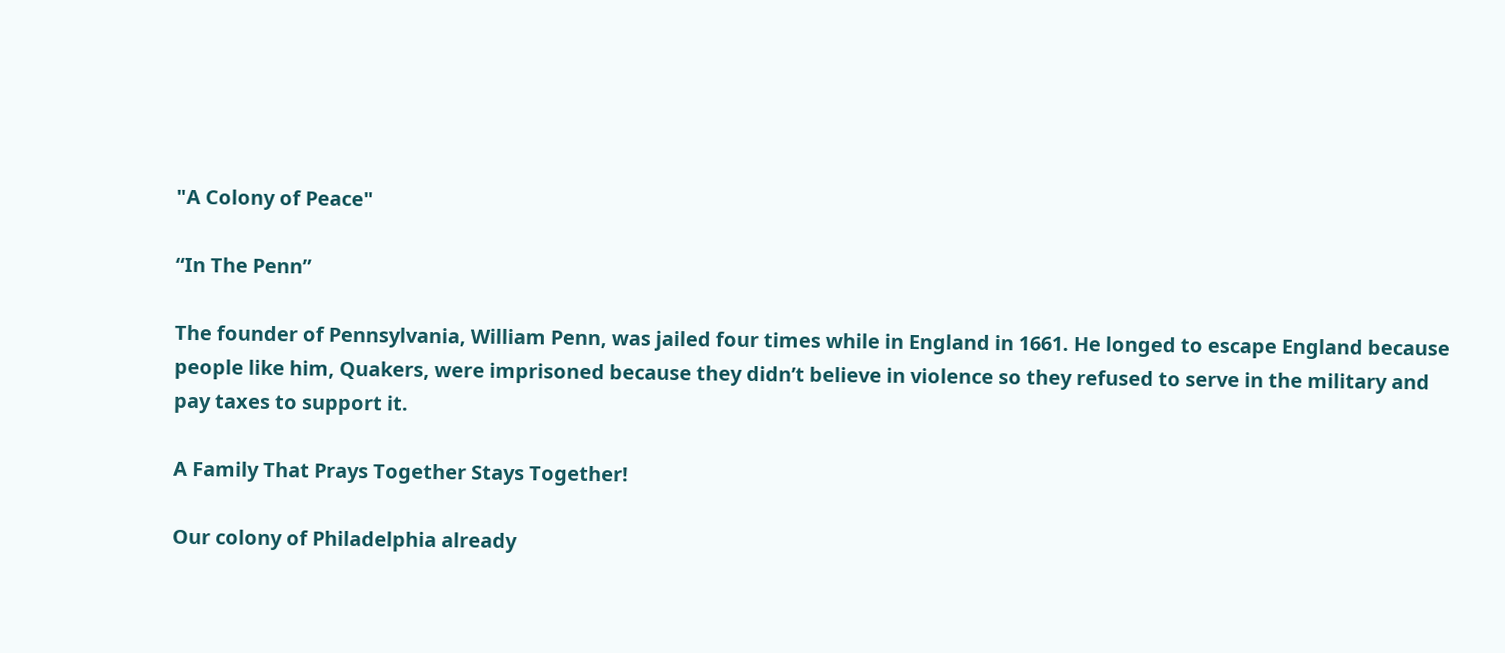"A Colony of Peace"

“In The Penn”

The founder of Pennsylvania, William Penn, was jailed four times while in England in 1661. He longed to escape England because people like him, Quakers, were imprisoned because they didn’t believe in violence so they refused to serve in the military and pay taxes to support it.

A Family That Prays Together Stays Together!

Our colony of Philadelphia already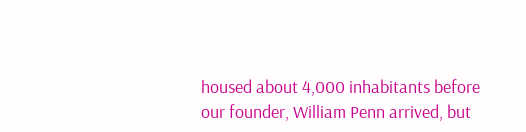housed about 4,000 inhabitants before our founder, William Penn arrived, but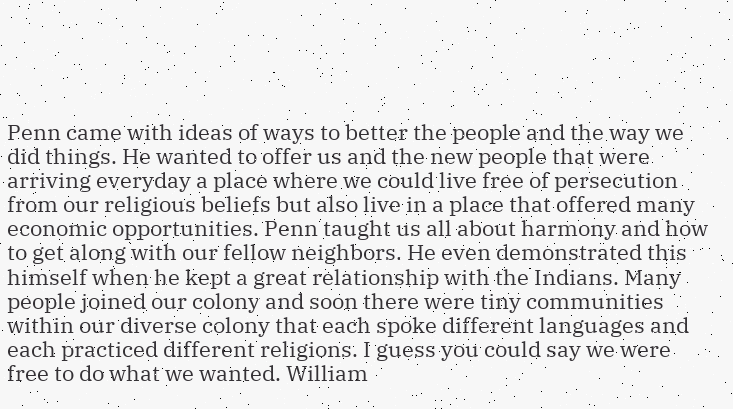Penn came with ideas of ways to better the people and the way we did things. He wanted to offer us and the new people that were arriving everyday a place where we could live free of persecution from our religious beliefs but also live in a place that offered many economic opportunities. Penn taught us all about harmony and how to get along with our fellow neighbors. He even demonstrated this himself when he kept a great relationship with the Indians. Many people joined our colony and soon there were tiny communities within our diverse colony that each spoke different languages and each practiced different religions. I guess you could say we were free to do what we wanted. William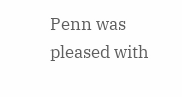Penn was pleased with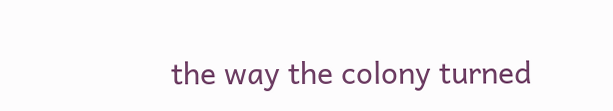the way the colony turned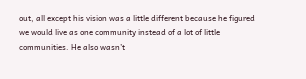out, all except his vision was a little different because he figured we would live as one community instead of a lot of little communities. He also wasn’t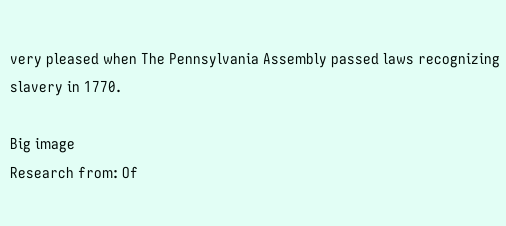very pleased when The Pennsylvania Assembly passed laws recognizing slavery in 1770.

Big image
Research from: Of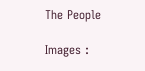The People

Images :